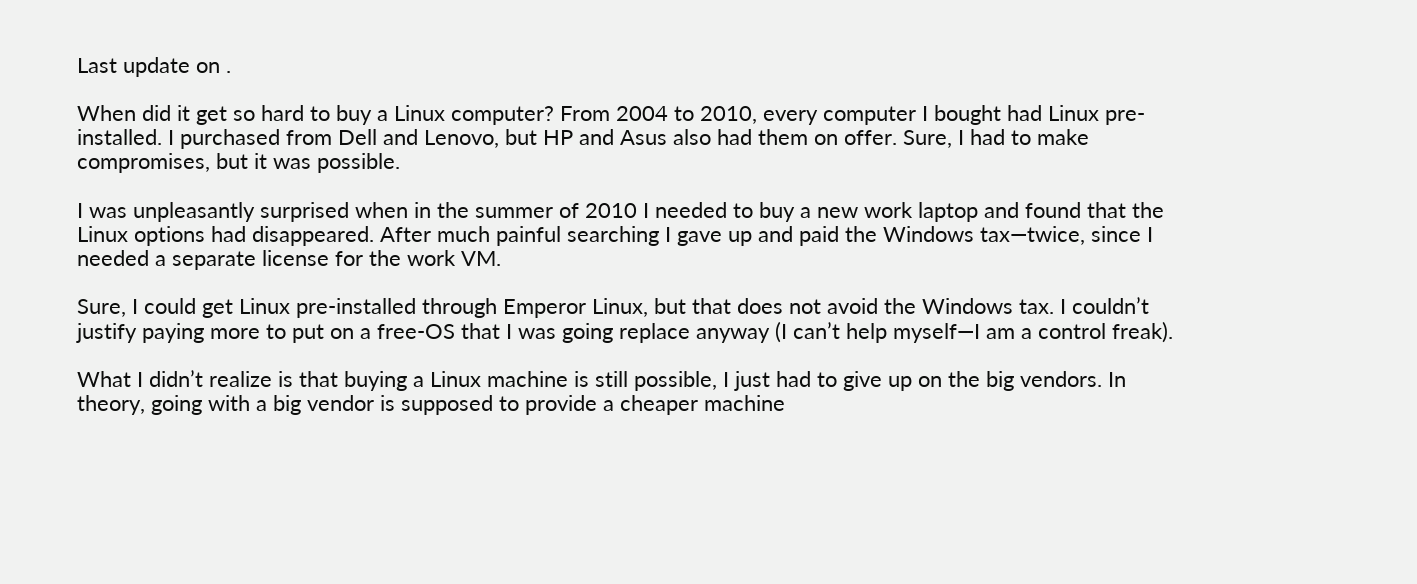Last update on .

When did it get so hard to buy a Linux computer? From 2004 to 2010, every computer I bought had Linux pre-installed. I purchased from Dell and Lenovo, but HP and Asus also had them on offer. Sure, I had to make compromises, but it was possible.

I was unpleasantly surprised when in the summer of 2010 I needed to buy a new work laptop and found that the Linux options had disappeared. After much painful searching I gave up and paid the Windows tax—twice, since I needed a separate license for the work VM.

Sure, I could get Linux pre-installed through Emperor Linux, but that does not avoid the Windows tax. I couldn’t justify paying more to put on a free-OS that I was going replace anyway (I can’t help myself—I am a control freak).

What I didn’t realize is that buying a Linux machine is still possible, I just had to give up on the big vendors. In theory, going with a big vendor is supposed to provide a cheaper machine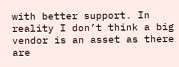with better support. In reality I don’t think a big vendor is an asset as there are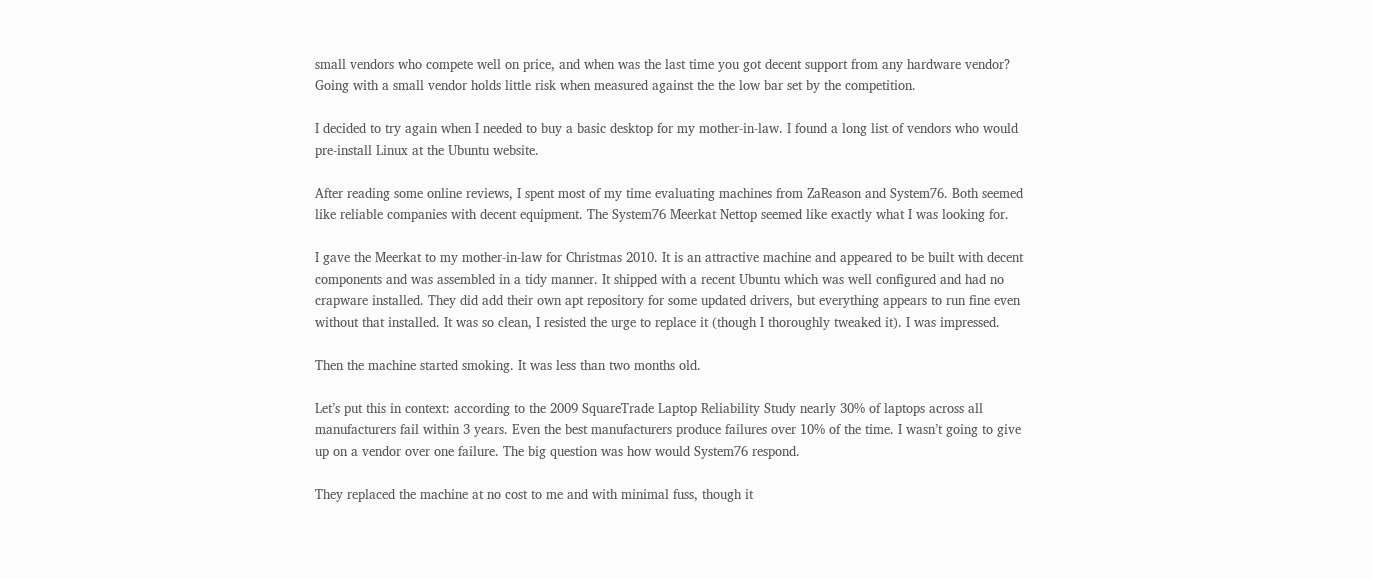small vendors who compete well on price, and when was the last time you got decent support from any hardware vendor? Going with a small vendor holds little risk when measured against the the low bar set by the competition.

I decided to try again when I needed to buy a basic desktop for my mother-in-law. I found a long list of vendors who would pre-install Linux at the Ubuntu website.

After reading some online reviews, I spent most of my time evaluating machines from ZaReason and System76. Both seemed like reliable companies with decent equipment. The System76 Meerkat Nettop seemed like exactly what I was looking for.

I gave the Meerkat to my mother-in-law for Christmas 2010. It is an attractive machine and appeared to be built with decent components and was assembled in a tidy manner. It shipped with a recent Ubuntu which was well configured and had no crapware installed. They did add their own apt repository for some updated drivers, but everything appears to run fine even without that installed. It was so clean, I resisted the urge to replace it (though I thoroughly tweaked it). I was impressed.

Then the machine started smoking. It was less than two months old.

Let’s put this in context: according to the 2009 SquareTrade Laptop Reliability Study nearly 30% of laptops across all manufacturers fail within 3 years. Even the best manufacturers produce failures over 10% of the time. I wasn’t going to give up on a vendor over one failure. The big question was how would System76 respond.

They replaced the machine at no cost to me and with minimal fuss, though it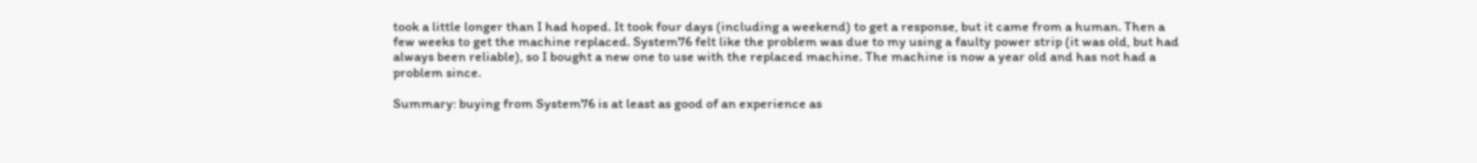took a little longer than I had hoped. It took four days (including a weekend) to get a response, but it came from a human. Then a few weeks to get the machine replaced. System76 felt like the problem was due to my using a faulty power strip (it was old, but had always been reliable), so I bought a new one to use with the replaced machine. The machine is now a year old and has not had a problem since.

Summary: buying from System76 is at least as good of an experience as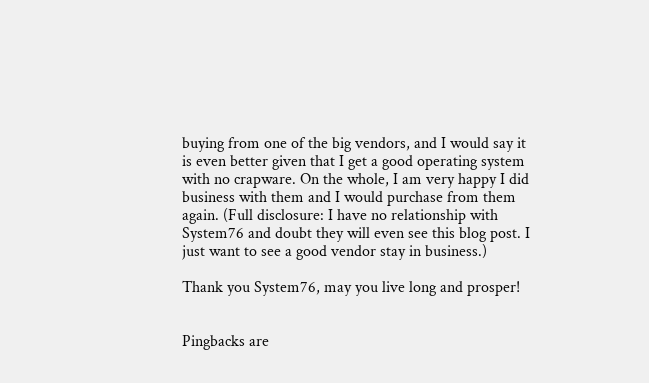buying from one of the big vendors, and I would say it is even better given that I get a good operating system with no crapware. On the whole, I am very happy I did business with them and I would purchase from them again. (Full disclosure: I have no relationship with System76 and doubt they will even see this blog post. I just want to see a good vendor stay in business.)

Thank you System76, may you live long and prosper!


Pingbacks are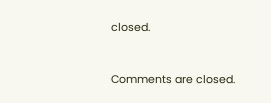closed.


Comments are closed.